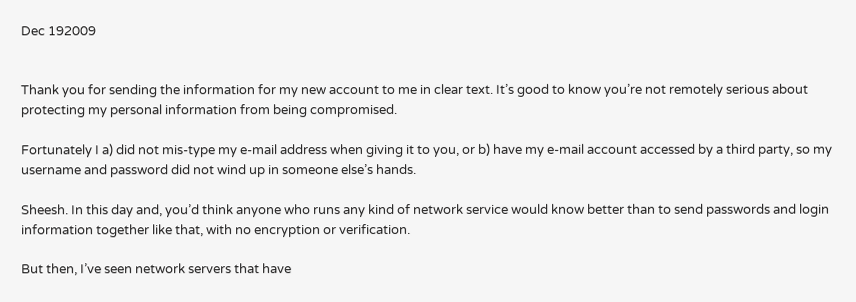Dec 192009


Thank you for sending the information for my new account to me in clear text. It’s good to know you’re not remotely serious about protecting my personal information from being compromised.

Fortunately I a) did not mis-type my e-mail address when giving it to you, or b) have my e-mail account accessed by a third party, so my username and password did not wind up in someone else’s hands.

Sheesh. In this day and, you’d think anyone who runs any kind of network service would know better than to send passwords and login information together like that, with no encryption or verification.

But then, I’ve seen network servers that have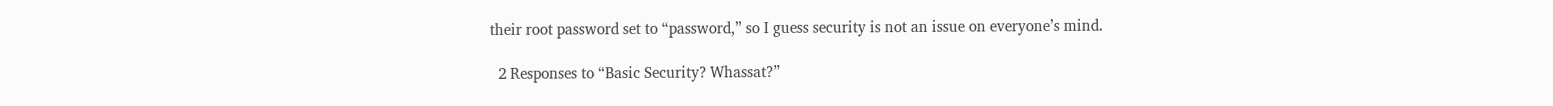their root password set to “password,” so I guess security is not an issue on everyone’s mind.

  2 Responses to “Basic Security? Whassat?”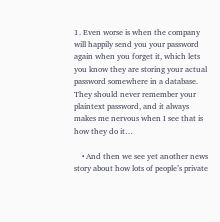1. Even worse is when the company will happily send you your password again when you forget it, which lets you know they are storing your actual password somewhere in a database. They should never remember your plaintext password, and it always makes me nervous when I see that is how they do it…

    • And then we see yet another news story about how lots of people’s private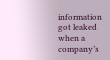information got leaked when a company’s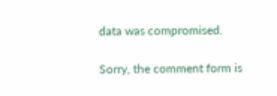data was compromised.

Sorry, the comment form is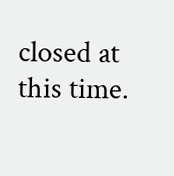closed at this time.